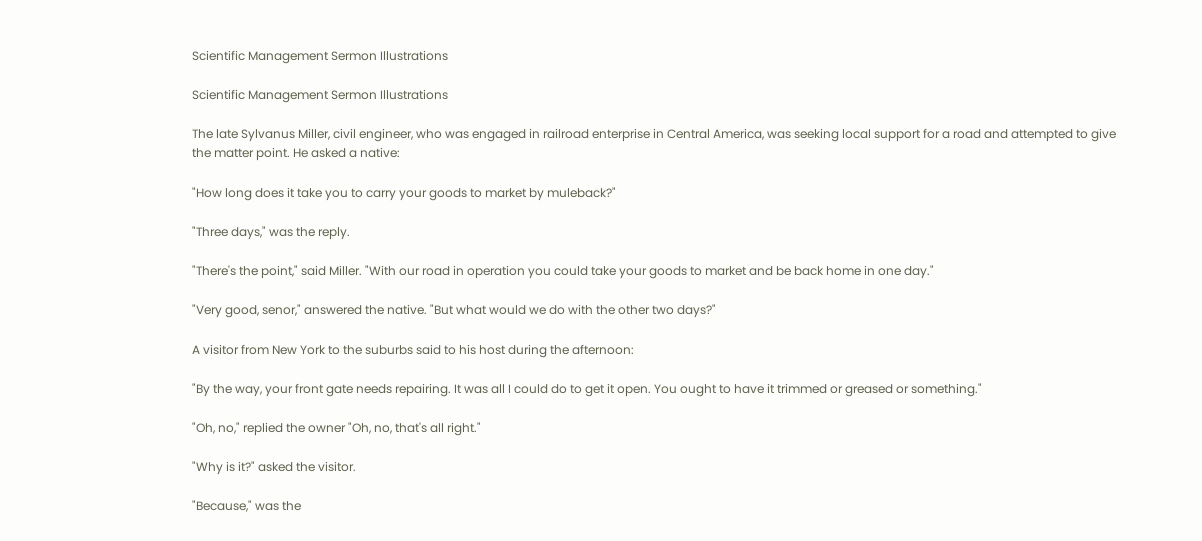Scientific Management Sermon Illustrations

Scientific Management Sermon Illustrations

The late Sylvanus Miller, civil engineer, who was engaged in railroad enterprise in Central America, was seeking local support for a road and attempted to give the matter point. He asked a native:

"How long does it take you to carry your goods to market by muleback?"

"Three days," was the reply.

"There's the point," said Miller. "With our road in operation you could take your goods to market and be back home in one day."

"Very good, senor," answered the native. "But what would we do with the other two days?"

A visitor from New York to the suburbs said to his host during the afternoon:

"By the way, your front gate needs repairing. It was all I could do to get it open. You ought to have it trimmed or greased or something."

"Oh, no," replied the owner "Oh, no, that's all right."

"Why is it?" asked the visitor.

"Because," was the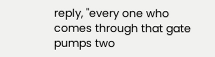reply, "every one who comes through that gate pumps two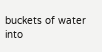buckets of water into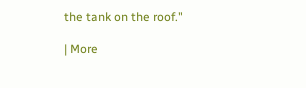the tank on the roof."

| More